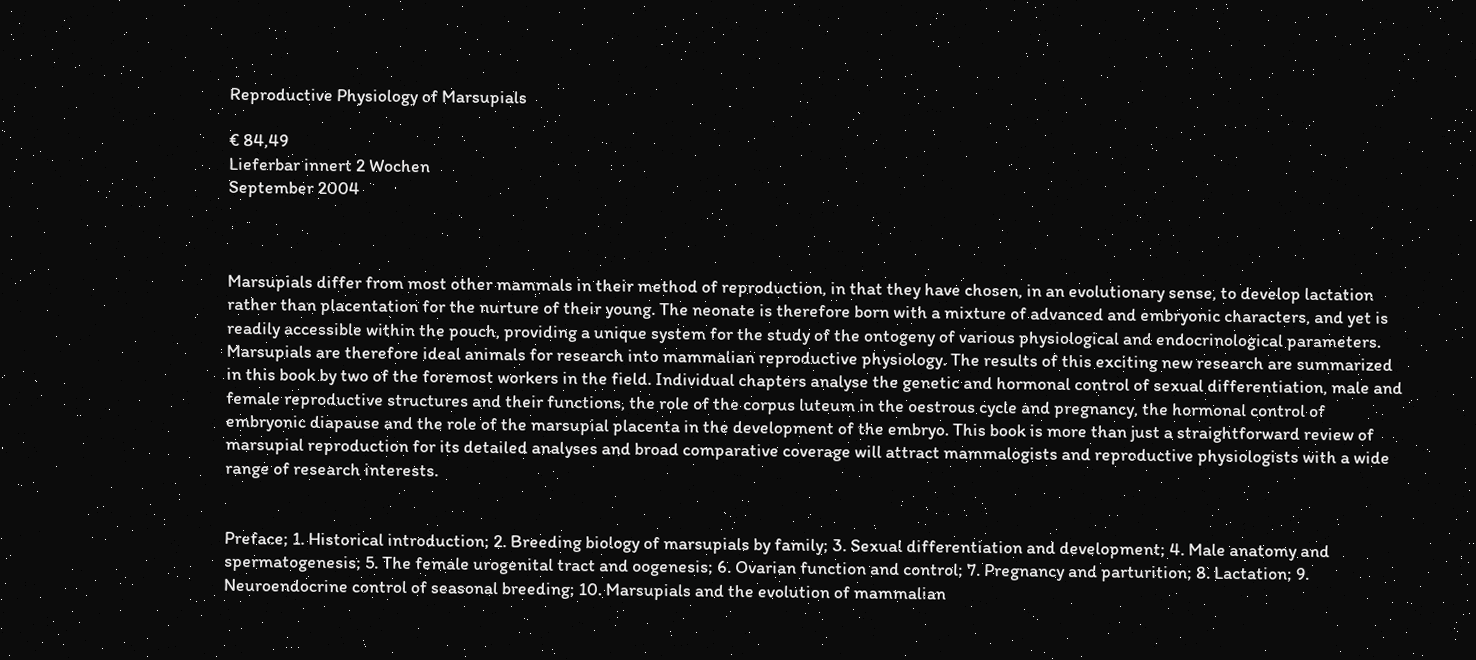Reproductive Physiology of Marsupials

€ 84,49
Lieferbar innert 2 Wochen
September 2004



Marsupials differ from most other mammals in their method of reproduction, in that they have chosen, in an evolutionary sense, to develop lactation rather than placentation for the nurture of their young. The neonate is therefore born with a mixture of advanced and embryonic characters, and yet is readily accessible within the pouch, providing a unique system for the study of the ontogeny of various physiological and endocrinological parameters. Marsupials are therefore ideal animals for research into mammalian reproductive physiology. The results of this exciting new research are summarized in this book by two of the foremost workers in the field. Individual chapters analyse the genetic and hormonal control of sexual differentiation, male and female reproductive structures and their functions, the role of the corpus luteum in the oestrous cycle and pregnancy, the hormonal control of embryonic diapause and the role of the marsupial placenta in the development of the embryo. This book is more than just a straightforward review of marsupial reproduction for its detailed analyses and broad comparative coverage will attract mammalogists and reproductive physiologists with a wide range of research interests.


Preface; 1. Historical introduction; 2. Breeding biology of marsupials by family; 3. Sexual differentiation and development; 4. Male anatomy and spermatogenesis; 5. The female urogenital tract and oogenesis; 6. Ovarian function and control; 7. Pregnancy and parturition; 8. Lactation; 9. Neuroendocrine control of seasonal breeding; 10. Marsupials and the evolution of mammalian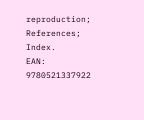reproduction; References; Index.
EAN: 9780521337922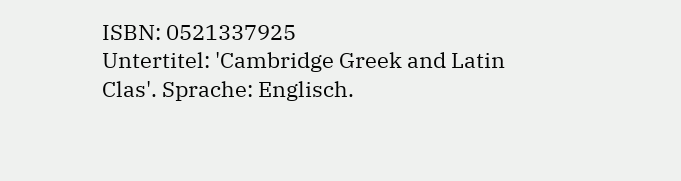ISBN: 0521337925
Untertitel: 'Cambridge Greek and Latin Clas'. Sprache: Englisch.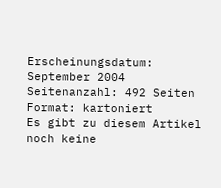Erscheinungsdatum: September 2004
Seitenanzahl: 492 Seiten
Format: kartoniert
Es gibt zu diesem Artikel noch keine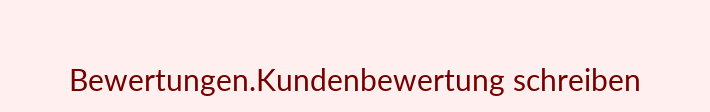Bewertungen.Kundenbewertung schreiben